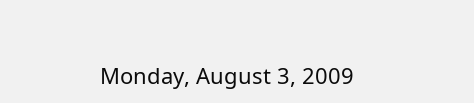Monday, August 3, 2009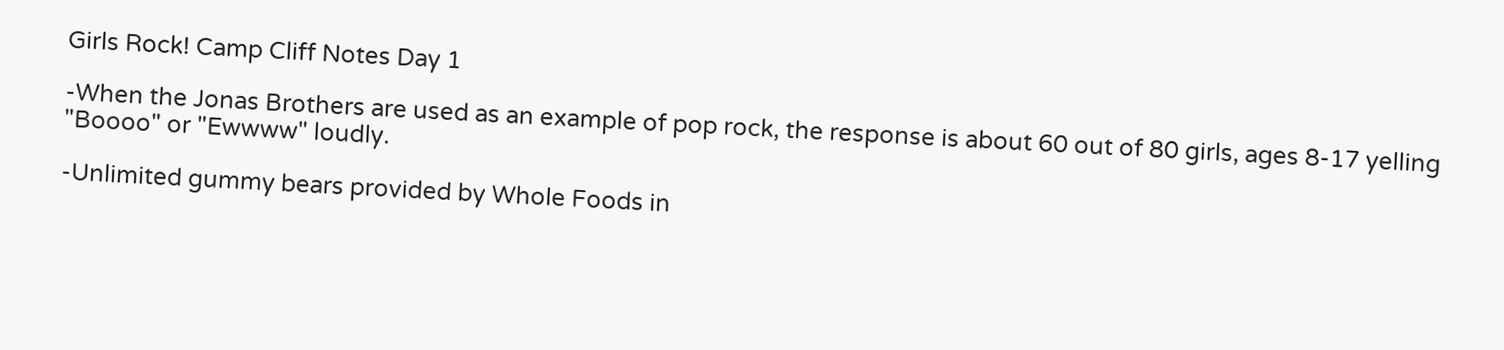Girls Rock! Camp Cliff Notes Day 1

-When the Jonas Brothers are used as an example of pop rock, the response is about 60 out of 80 girls, ages 8-17 yelling "Boooo" or "Ewwww" loudly.

-Unlimited gummy bears provided by Whole Foods in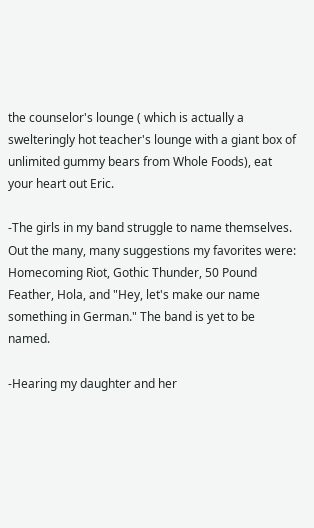the counselor's lounge ( which is actually a swelteringly hot teacher's lounge with a giant box of unlimited gummy bears from Whole Foods), eat your heart out Eric.

-The girls in my band struggle to name themselves. Out the many, many suggestions my favorites were: Homecoming Riot, Gothic Thunder, 50 Pound Feather, Hola, and "Hey, let's make our name something in German." The band is yet to be named.

-Hearing my daughter and her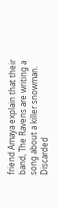friend Amaya explain that their band, The Ravens are writing a song about a killer snowman. Discarded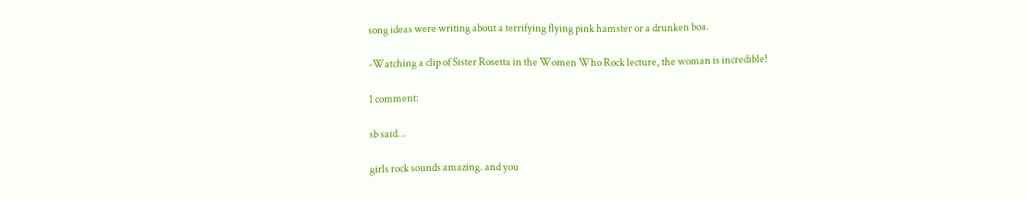song ideas were writing about a terrifying flying pink hamster or a drunken boa.

-Watching a clip of Sister Rosetta in the Women Who Rock lecture, the woman is incredible!

1 comment:

sb said...

girls rock sounds amazing. and you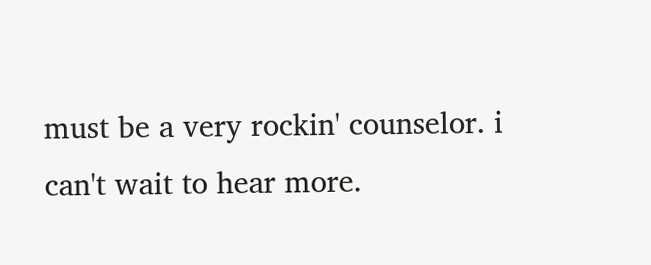must be a very rockin' counselor. i can't wait to hear more.